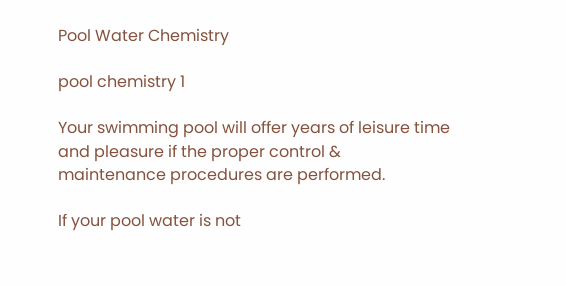Pool Water Chemistry

pool chemistry 1

Your swimming pool will offer years of leisure time and pleasure if the proper control & maintenance procedures are performed.

If your pool water is not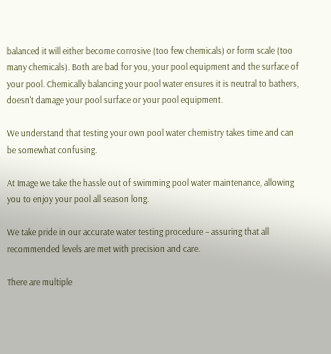balanced it will either become corrosive (too few chemicals) or form scale (too many chemicals). Both are bad for you, your pool equipment and the surface of your pool. Chemically balancing your pool water ensures it is neutral to bathers, doesn't damage your pool surface or your pool equipment.

We understand that testing your own pool water chemistry takes time and can be somewhat confusing.

At Image we take the hassle out of swimming pool water maintenance, allowing you to enjoy your pool all season long.

We take pride in our accurate water testing procedure – assuring that all recommended levels are met with precision and care.

There are multiple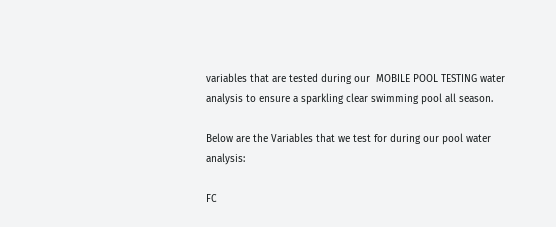variables that are tested during our  MOBILE POOL TESTING water analysis to ensure a sparkling clear swimming pool all season.

Below are the Variables that we test for during our pool water analysis:

FC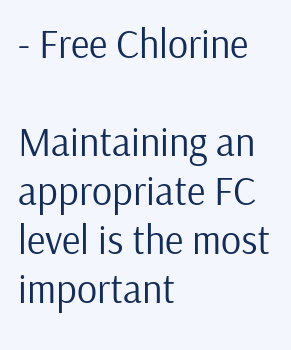- Free Chlorine

Maintaining an appropriate FC level is the most important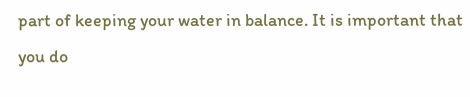part of keeping your water in balance. It is important that you do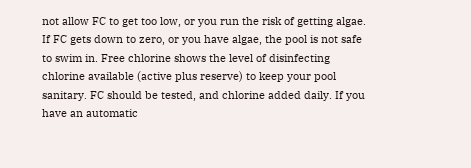not allow FC to get too low, or you run the risk of getting algae. If FC gets down to zero, or you have algae, the pool is not safe to swim in. Free chlorine shows the level of disinfecting chlorine available (active plus reserve) to keep your pool sanitary. FC should be tested, and chlorine added daily. If you have an automatic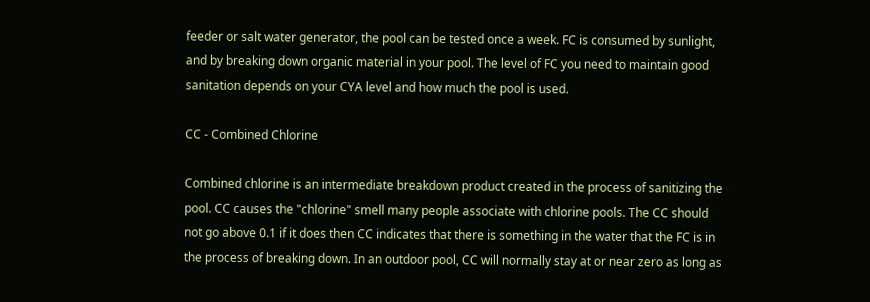feeder or salt water generator, the pool can be tested once a week. FC is consumed by sunlight, and by breaking down organic material in your pool. The level of FC you need to maintain good sanitation depends on your CYA level and how much the pool is used.

CC - Combined Chlorine

Combined chlorine is an intermediate breakdown product created in the process of sanitizing the pool. CC causes the "chlorine" smell many people associate with chlorine pools. The CC should not go above 0.1 if it does then CC indicates that there is something in the water that the FC is in the process of breaking down. In an outdoor pool, CC will normally stay at or near zero as long as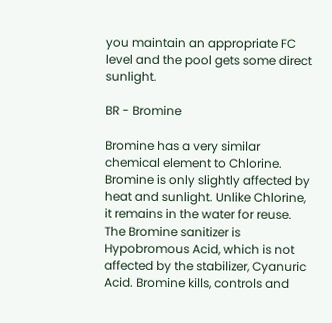you maintain an appropriate FC level and the pool gets some direct sunlight.

BR - Bromine

Bromine has a very similar chemical element to Chlorine. Bromine is only slightly affected by heat and sunlight. Unlike Chlorine, it remains in the water for reuse. The Bromine sanitizer is Hypobromous Acid, which is not affected by the stabilizer, Cyanuric Acid. Bromine kills, controls and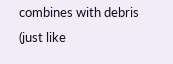combines with debris (just like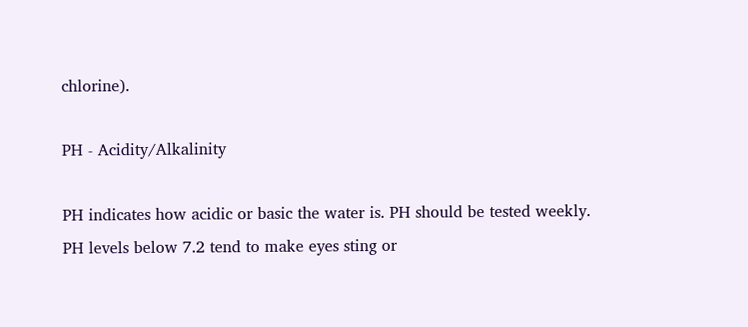chlorine).

PH - Acidity/Alkalinity

PH indicates how acidic or basic the water is. PH should be tested weekly.
PH levels below 7.2 tend to make eyes sting or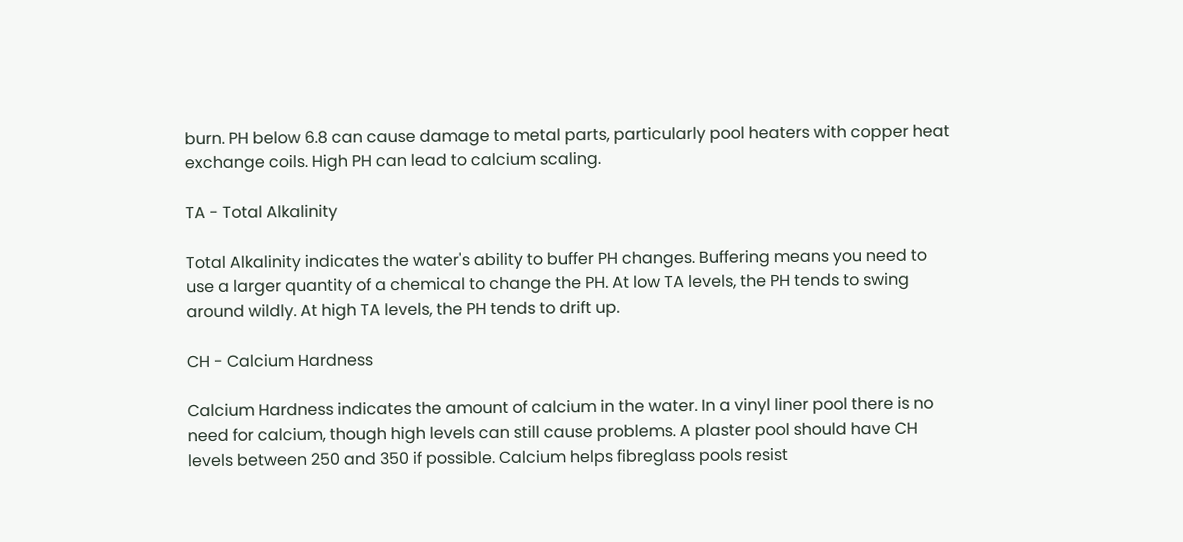burn. PH below 6.8 can cause damage to metal parts, particularly pool heaters with copper heat exchange coils. High PH can lead to calcium scaling.

TA - Total Alkalinity

Total Alkalinity indicates the water's ability to buffer PH changes. Buffering means you need to use a larger quantity of a chemical to change the PH. At low TA levels, the PH tends to swing around wildly. At high TA levels, the PH tends to drift up.

CH - Calcium Hardness

Calcium Hardness indicates the amount of calcium in the water. In a vinyl liner pool there is no need for calcium, though high levels can still cause problems. A plaster pool should have CH levels between 250 and 350 if possible. Calcium helps fibreglass pools resist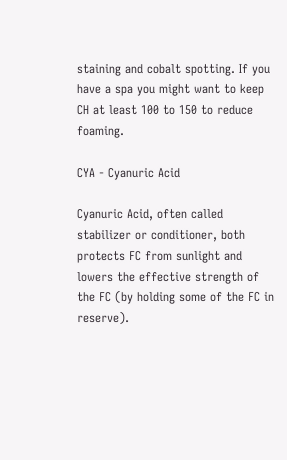staining and cobalt spotting. If you have a spa you might want to keep CH at least 100 to 150 to reduce foaming.

CYA - Cyanuric Acid

Cyanuric Acid, often called stabilizer or conditioner, both protects FC from sunlight and lowers the effective strength of the FC (by holding some of the FC in reserve).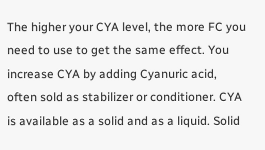The higher your CYA level, the more FC you need to use to get the same effect. You increase CYA by adding Cyanuric acid, often sold as stabilizer or conditioner. CYA is available as a solid and as a liquid. Solid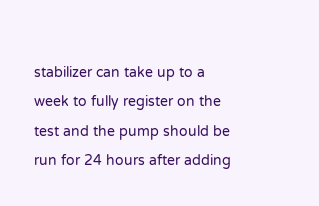stabilizer can take up to a week to fully register on the test and the pump should be run for 24 hours after adding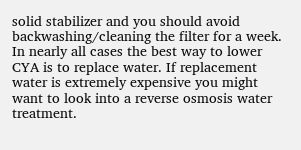solid stabilizer and you should avoid backwashing/cleaning the filter for a week. In nearly all cases the best way to lower CYA is to replace water. If replacement water is extremely expensive you might want to look into a reverse osmosis water treatment.